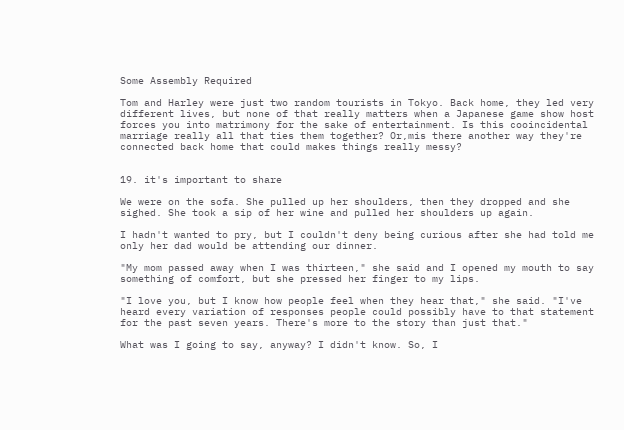Some Assembly Required

Tom and Harley were just two random tourists in Tokyo. Back home, they led very different lives, but none of that really matters when a Japanese game show host forces you into matrimony for the sake of entertainment. Is this cooincidental marriage really all that ties them together? Or,mis there another way they're connected back home that could makes things really messy?


19. it's important to share

We were on the sofa. She pulled up her shoulders, then they dropped and she sighed. She took a sip of her wine and pulled her shoulders up again.

I hadn't wanted to pry, but I couldn't deny being curious after she had told me only her dad would be attending our dinner.

"My mom passed away when I was thirteen," she said and I opened my mouth to say something of comfort, but she pressed her finger to my lips.

"I love you, but I know how people feel when they hear that," she said. "I've heard every variation of responses people could possibly have to that statement for the past seven years. There's more to the story than just that."

What was I going to say, anyway? I didn't know. So, I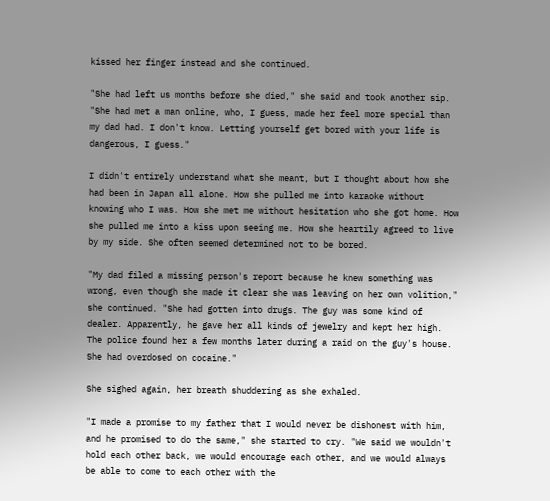kissed her finger instead and she continued.

"She had left us months before she died," she said and took another sip. "She had met a man online, who, I guess, made her feel more special than my dad had. I don't know. Letting yourself get bored with your life is dangerous, I guess."

I didn't entirely understand what she meant, but I thought about how she had been in Japan all alone. How she pulled me into karaoke without knowing who I was. How she met me without hesitation who she got home. How she pulled me into a kiss upon seeing me. How she heartily agreed to live by my side. She often seemed determined not to be bored.

"My dad filed a missing person's report because he knew something was wrong, even though she made it clear she was leaving on her own volition," she continued. "She had gotten into drugs. The guy was some kind of dealer. Apparently, he gave her all kinds of jewelry and kept her high. The police found her a few months later during a raid on the guy's house. She had overdosed on cocaine."

She sighed again, her breath shuddering as she exhaled.

"I made a promise to my father that I would never be dishonest with him, and he promised to do the same," she started to cry. "We said we wouldn't hold each other back, we would encourage each other, and we would always be able to come to each other with the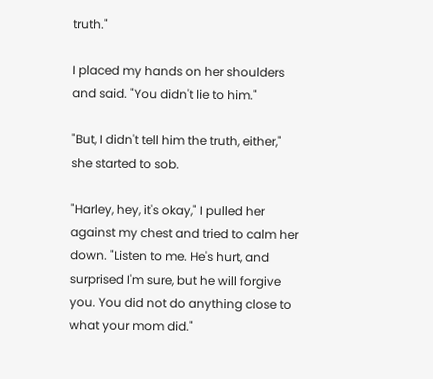truth."

I placed my hands on her shoulders and said. "You didn't lie to him."

"But, I didn't tell him the truth, either," she started to sob.

"Harley, hey, it's okay," I pulled her against my chest and tried to calm her down. "Listen to me. He's hurt, and surprised I'm sure, but he will forgive you. You did not do anything close to what your mom did."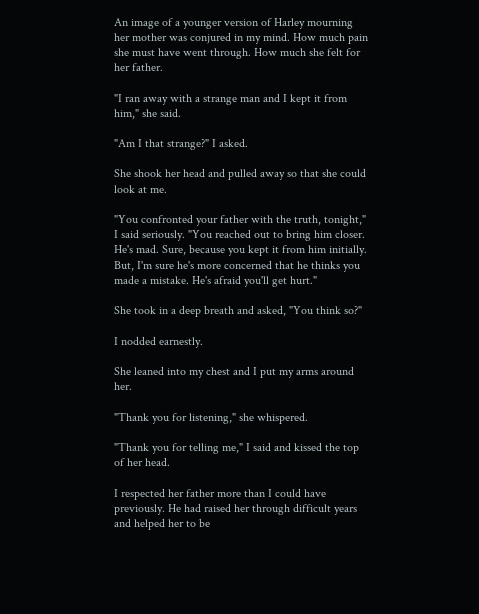An image of a younger version of Harley mourning her mother was conjured in my mind. How much pain she must have went through. How much she felt for her father.

"I ran away with a strange man and I kept it from him," she said.

"Am I that strange?" I asked.

She shook her head and pulled away so that she could look at me.

"You confronted your father with the truth, tonight," I said seriously. "You reached out to bring him closer. He's mad. Sure, because you kept it from him initially. But, I'm sure he's more concerned that he thinks you made a mistake. He's afraid you'll get hurt."

She took in a deep breath and asked, "You think so?"

I nodded earnestly.

She leaned into my chest and I put my arms around her.

"Thank you for listening," she whispered.

"Thank you for telling me," I said and kissed the top of her head.

I respected her father more than I could have previously. He had raised her through difficult years and helped her to be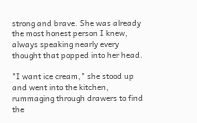strong and brave. She was already the most honest person I knew, always speaking nearly every thought that popped into her head.

"I want ice cream," she stood up and went into the kitchen, rummaging through drawers to find the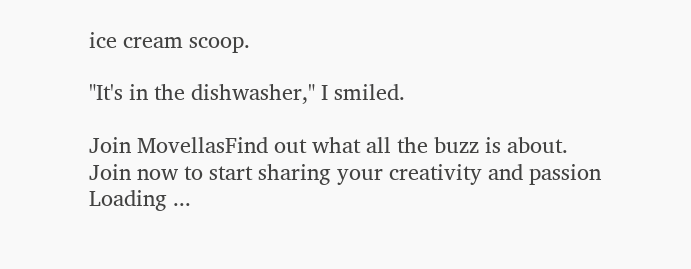ice cream scoop.

"It's in the dishwasher," I smiled.

Join MovellasFind out what all the buzz is about. Join now to start sharing your creativity and passion
Loading ...